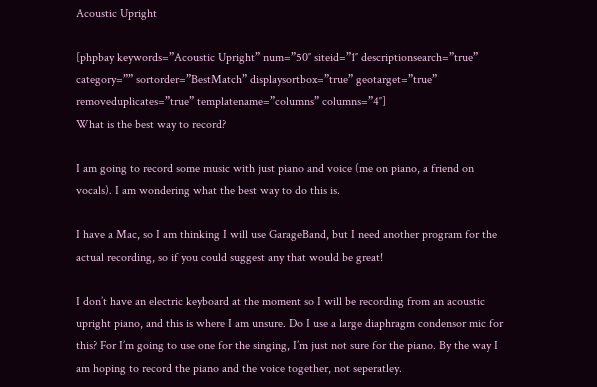Acoustic Upright

[phpbay keywords=”Acoustic Upright” num=”50″ siteid=”1″ descriptionsearch=”true” category=”” sortorder=”BestMatch” displaysortbox=”true” geotarget=”true” removeduplicates=”true” templatename=”columns” columns=”4″]
What is the best way to record?

I am going to record some music with just piano and voice (me on piano, a friend on vocals). I am wondering what the best way to do this is.

I have a Mac, so I am thinking I will use GarageBand, but I need another program for the actual recording, so if you could suggest any that would be great!

I don’t have an electric keyboard at the moment so I will be recording from an acoustic upright piano, and this is where I am unsure. Do I use a large diaphragm condensor mic for this? For I’m going to use one for the singing, I’m just not sure for the piano. By the way I am hoping to record the piano and the voice together, not seperatley.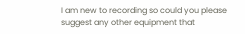I am new to recording so could you please suggest any other equipment that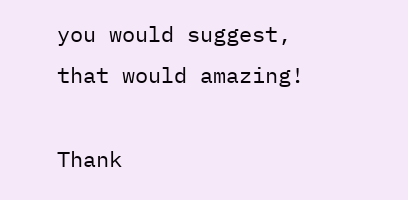you would suggest, that would amazing!

Thank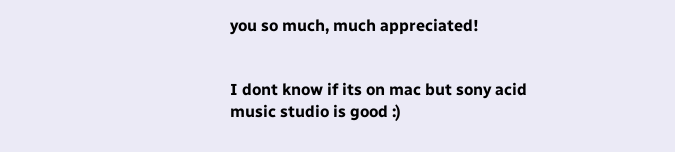you so much, much appreciated!


I dont know if its on mac but sony acid music studio is good :)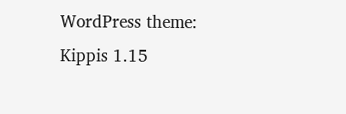WordPress theme: Kippis 1.15